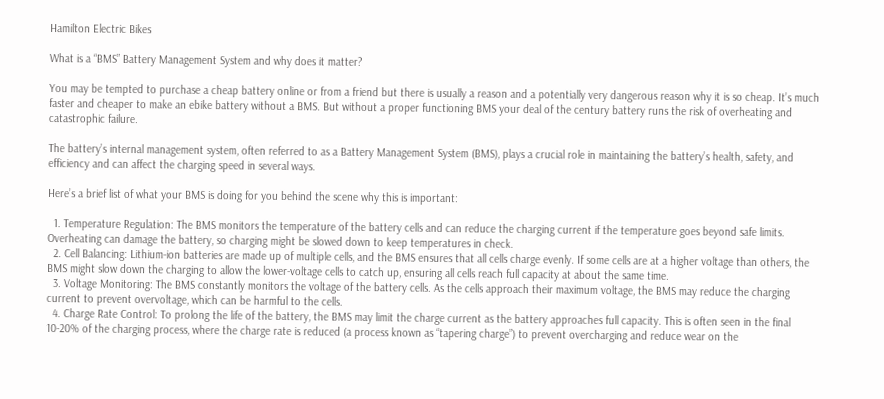Hamilton Electric Bikes

What is a “BMS” Battery Management System and why does it matter?

You may be tempted to purchase a cheap battery online or from a friend but there is usually a reason and a potentially very dangerous reason why it is so cheap. It’s much faster and cheaper to make an ebike battery without a BMS. But without a proper functioning BMS your deal of the century battery runs the risk of overheating and catastrophic failure.

The battery’s internal management system, often referred to as a Battery Management System (BMS), plays a crucial role in maintaining the battery’s health, safety, and efficiency and can affect the charging speed in several ways.

Here’s a brief list of what your BMS is doing for you behind the scene why this is important:

  1. Temperature Regulation: The BMS monitors the temperature of the battery cells and can reduce the charging current if the temperature goes beyond safe limits. Overheating can damage the battery, so charging might be slowed down to keep temperatures in check.
  2. Cell Balancing: Lithium-ion batteries are made up of multiple cells, and the BMS ensures that all cells charge evenly. If some cells are at a higher voltage than others, the BMS might slow down the charging to allow the lower-voltage cells to catch up, ensuring all cells reach full capacity at about the same time.
  3. Voltage Monitoring: The BMS constantly monitors the voltage of the battery cells. As the cells approach their maximum voltage, the BMS may reduce the charging current to prevent overvoltage, which can be harmful to the cells.
  4. Charge Rate Control: To prolong the life of the battery, the BMS may limit the charge current as the battery approaches full capacity. This is often seen in the final 10-20% of the charging process, where the charge rate is reduced (a process known as “tapering charge”) to prevent overcharging and reduce wear on the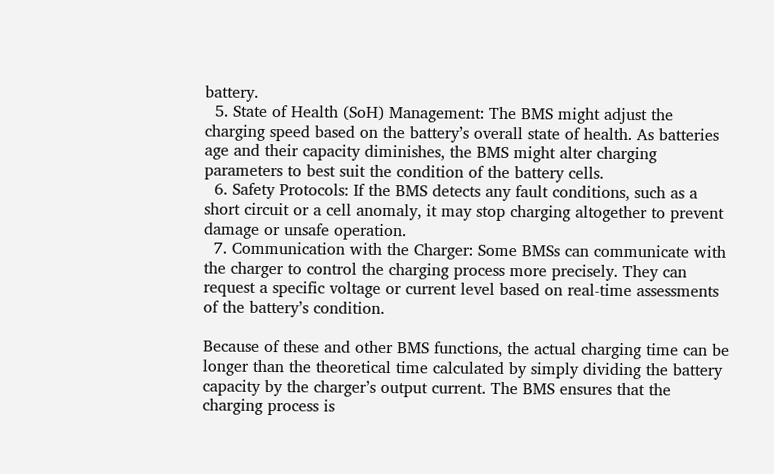battery.
  5. State of Health (SoH) Management: The BMS might adjust the charging speed based on the battery’s overall state of health. As batteries age and their capacity diminishes, the BMS might alter charging parameters to best suit the condition of the battery cells.
  6. Safety Protocols: If the BMS detects any fault conditions, such as a short circuit or a cell anomaly, it may stop charging altogether to prevent damage or unsafe operation.
  7. Communication with the Charger: Some BMSs can communicate with the charger to control the charging process more precisely. They can request a specific voltage or current level based on real-time assessments of the battery’s condition.

Because of these and other BMS functions, the actual charging time can be longer than the theoretical time calculated by simply dividing the battery capacity by the charger’s output current. The BMS ensures that the charging process is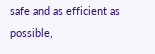safe and as efficient as possible,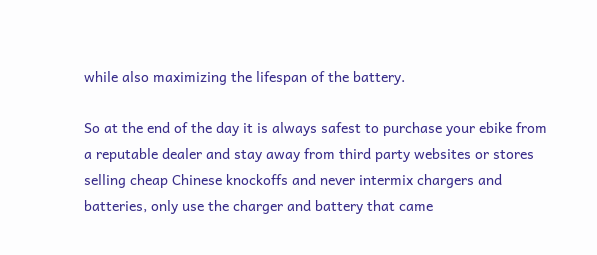while also maximizing the lifespan of the battery.

So at the end of the day it is always safest to purchase your ebike from a reputable dealer and stay away from third party websites or stores selling cheap Chinese knockoffs and never intermix chargers and batteries, only use the charger and battery that came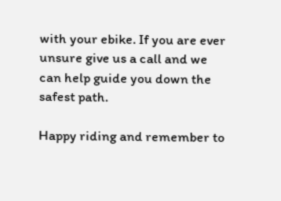with your ebike. If you are ever unsure give us a call and we can help guide you down the safest path.

Happy riding and remember to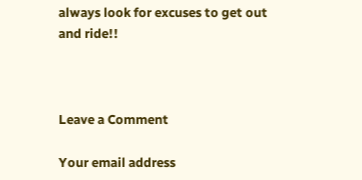always look for excuses to get out and ride!!



Leave a Comment

Your email address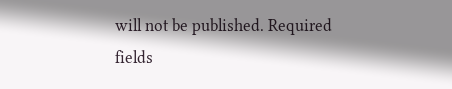will not be published. Required fields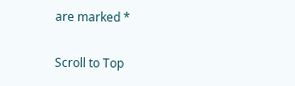are marked *

Scroll to Top